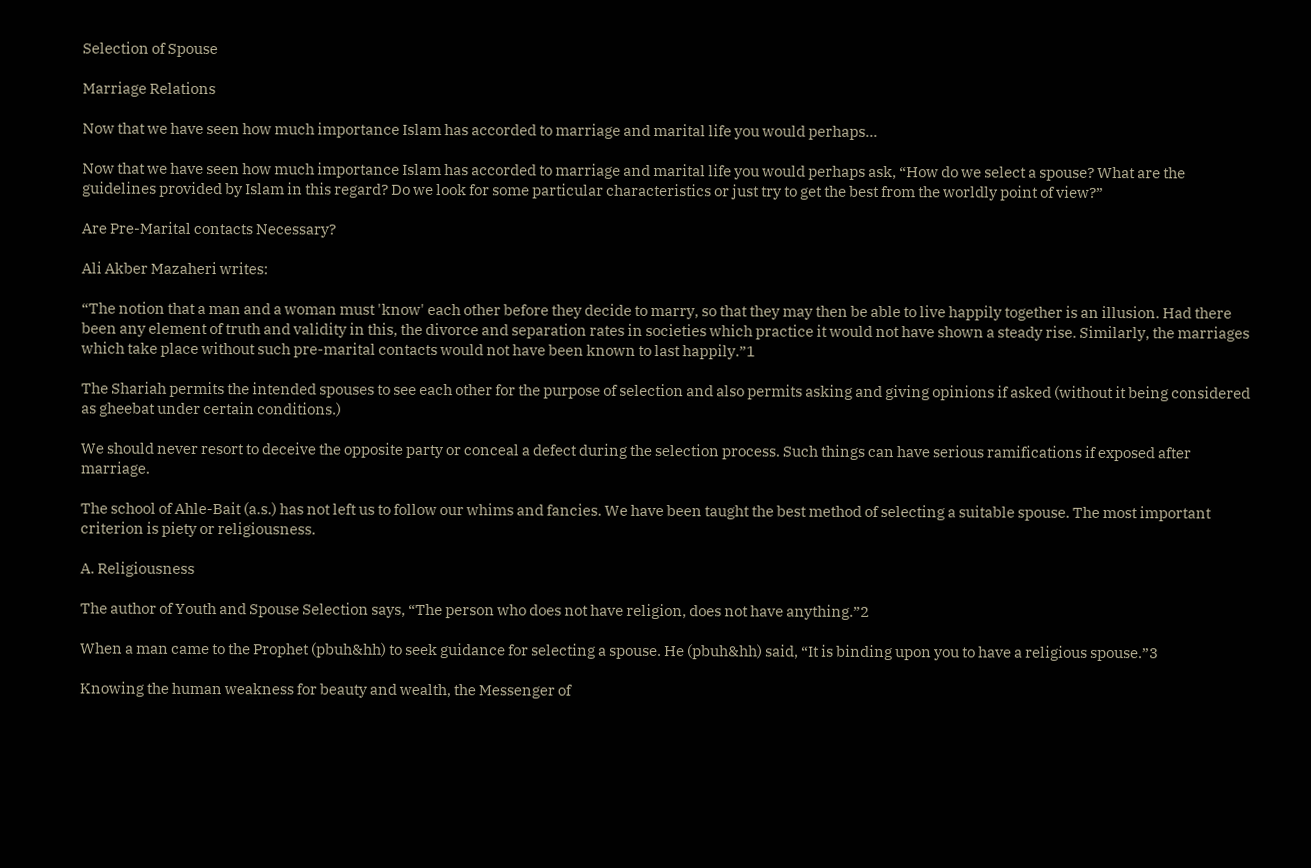Selection of Spouse

Marriage Relations

Now that we have seen how much importance Islam has accorded to marriage and marital life you would perhaps...

Now that we have seen how much importance Islam has accorded to marriage and marital life you would perhaps ask, “How do we select a spouse? What are the guidelines provided by Islam in this regard? Do we look for some particular characteristics or just try to get the best from the worldly point of view?”

Are Pre-Marital contacts Necessary?

Ali Akber Mazaheri writes:

“The notion that a man and a woman must 'know' each other before they decide to marry, so that they may then be able to live happily together is an illusion. Had there been any element of truth and validity in this, the divorce and separation rates in societies which practice it would not have shown a steady rise. Similarly, the marriages which take place without such pre-marital contacts would not have been known to last happily.”1

The Shariah permits the intended spouses to see each other for the purpose of selection and also permits asking and giving opinions if asked (without it being considered as gheebat under certain conditions.)

We should never resort to deceive the opposite party or conceal a defect during the selection process. Such things can have serious ramifications if exposed after marriage.

The school of Ahle-Bait (a.s.) has not left us to follow our whims and fancies. We have been taught the best method of selecting a suitable spouse. The most important criterion is piety or religiousness.

A. Religiousness

The author of Youth and Spouse Selection says, “The person who does not have religion, does not have anything.”2

When a man came to the Prophet (pbuh&hh) to seek guidance for selecting a spouse. He (pbuh&hh) said, “It is binding upon you to have a religious spouse.”3

Knowing the human weakness for beauty and wealth, the Messenger of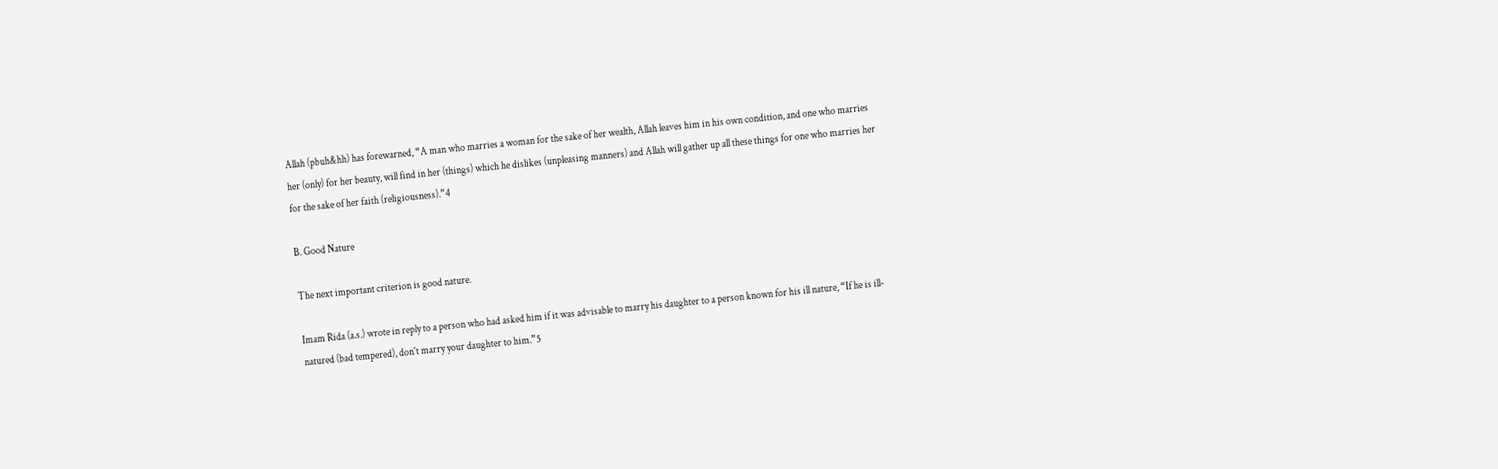Allah (pbuh&hh) has forewarned, “A man who marries a woman for the sake of her wealth, Allah leaves him in his own condition, and one who marries her (only) for her beauty, will find in her (things) which he dislikes (unpleasing manners) and Allah will gather up all these things for one who marries her for the sake of her faith (religiousness).”4

B. Good Nature

The next important criterion is good nature.

Imam Rida (a.s.) wrote in reply to a person who had asked him if it was advisable to marry his daughter to a person known for his ill nature, “If he is ill-natured (bad tempered), don't marry your daughter to him.”5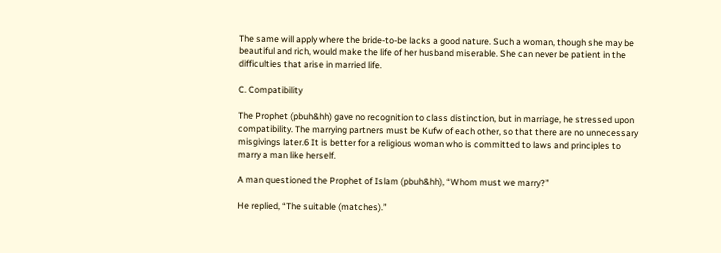The same will apply where the bride-to-be lacks a good nature. Such a woman, though she may be beautiful and rich, would make the life of her husband miserable. She can never be patient in the difficulties that arise in married life.

C. Compatibility

The Prophet (pbuh&hh) gave no recognition to class distinction, but in marriage, he stressed upon compatibility. The marrying partners must be Kufw of each other, so that there are no unnecessary misgivings later.6 It is better for a religious woman who is committed to laws and principles to marry a man like herself.

A man questioned the Prophet of Islam (pbuh&hh), “Whom must we marry?”

He replied, “The suitable (matches).”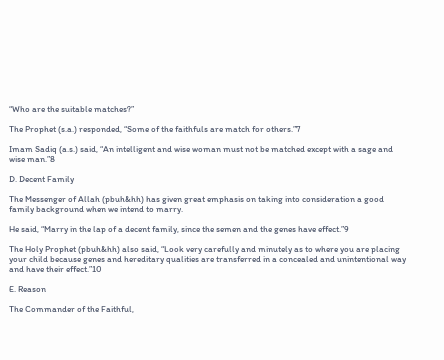“Who are the suitable matches?”

The Prophet (s.a.) responded, “Some of the faithfuls are match for others.”7

Imam Sadiq (a.s.) said, “An intelligent and wise woman must not be matched except with a sage and wise man.”8

D. Decent Family

The Messenger of Allah (pbuh&hh) has given great emphasis on taking into consideration a good family background when we intend to marry.

He said, “Marry in the lap of a decent family, since the semen and the genes have effect.”9

The Holy Prophet (pbuh&hh) also said, “Look very carefully and minutely as to where you are placing your child because genes and hereditary qualities are transferred in a concealed and unintentional way and have their effect.”10

E. Reason

The Commander of the Faithful,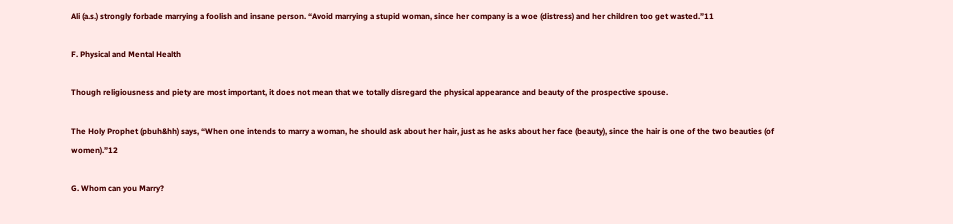Ali (a.s.) strongly forbade marrying a foolish and insane person. “Avoid marrying a stupid woman, since her company is a woe (distress) and her children too get wasted.”11

F. Physical and Mental Health

Though religiousness and piety are most important, it does not mean that we totally disregard the physical appearance and beauty of the prospective spouse.

The Holy Prophet (pbuh&hh) says, “When one intends to marry a woman, he should ask about her hair, just as he asks about her face (beauty), since the hair is one of the two beauties (of women).”12

G. Whom can you Marry?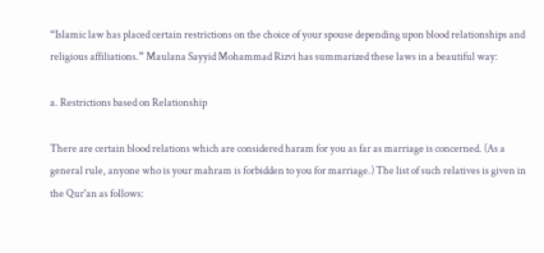“Islamic law has placed certain restrictions on the choice of your spouse depending upon blood relationships and religious affiliations.” Maulana Sayyid Mohammad Rizvi has summarized these laws in a beautiful way:

a. Restrictions based on Relationship

There are certain blood relations which are considered haram for you as far as marriage is concerned. (As a general rule, anyone who is your mahram is forbidden to you for marriage.) The list of such relatives is given in the Qur'an as follows: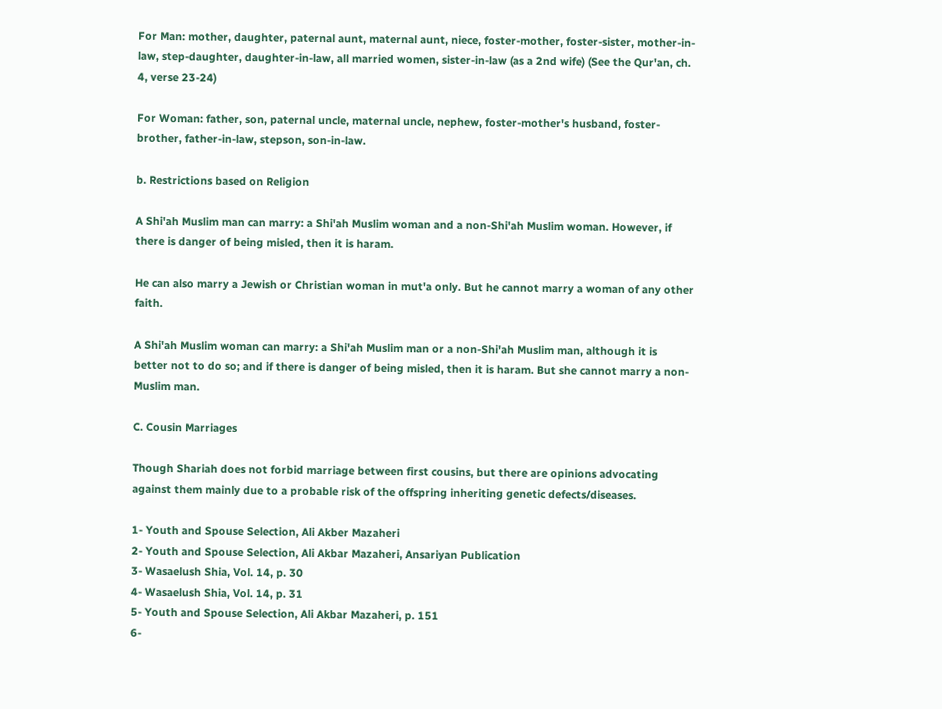For Man: mother, daughter, paternal aunt, maternal aunt, niece, foster-mother, foster-sister, mother-in-law, step-daughter, daughter-in-law, all married women, sister-in-law (as a 2nd wife) (See the Qur'an, ch. 4, verse 23-24)

For Woman: father, son, paternal uncle, maternal uncle, nephew, foster-mother's husband, foster-brother, father-in-law, stepson, son-in-law.

b. Restrictions based on Religion

A Shi'ah Muslim man can marry: a Shi'ah Muslim woman and a non-Shi'ah Muslim woman. However, if there is danger of being misled, then it is haram.

He can also marry a Jewish or Christian woman in mut'a only. But he cannot marry a woman of any other faith.

A Shi'ah Muslim woman can marry: a Shi'ah Muslim man or a non-Shi'ah Muslim man, although it is better not to do so; and if there is danger of being misled, then it is haram. But she cannot marry a non-Muslim man.

C. Cousin Marriages

Though Shariah does not forbid marriage between first cousins, but there are opinions advocating against them mainly due to a probable risk of the offspring inheriting genetic defects/diseases.

1- Youth and Spouse Selection, Ali Akber Mazaheri
2- Youth and Spouse Selection, Ali Akbar Mazaheri, Ansariyan Publication
3- Wasaelush Shia, Vol. 14, p. 30
4- Wasaelush Shia, Vol. 14, p. 31
5- Youth and Spouse Selection, Ali Akbar Mazaheri, p. 151
6-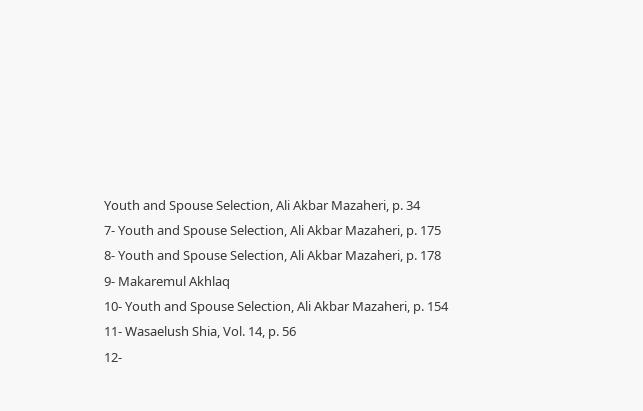Youth and Spouse Selection, Ali Akbar Mazaheri, p. 34
7- Youth and Spouse Selection, Ali Akbar Mazaheri, p. 175
8- Youth and Spouse Selection, Ali Akbar Mazaheri, p. 178
9- Makaremul Akhlaq
10- Youth and Spouse Selection, Ali Akbar Mazaheri, p. 154
11- Wasaelush Shia, Vol. 14, p. 56
12-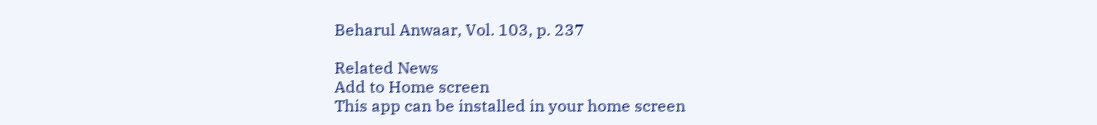Beharul Anwaar, Vol. 103, p. 237

Related News
Add to Home screen
This app can be installed in your home screen